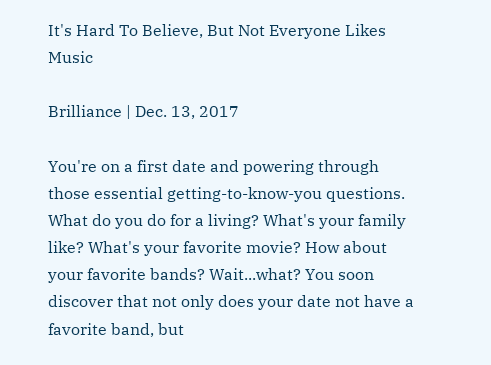It's Hard To Believe, But Not Everyone Likes Music

Brilliance | Dec. 13, 2017

You're on a first date and powering through those essential getting-to-know-you questions. What do you do for a living? What's your family like? What's your favorite movie? How about your favorite bands? Wait...what? You soon discover that not only does your date not have a favorite band, but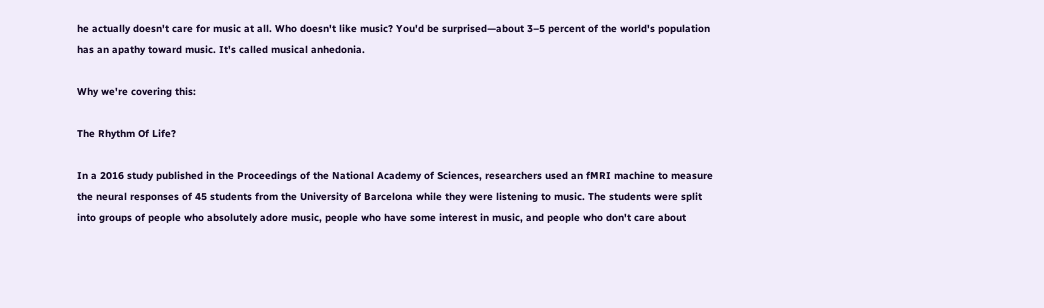he actually doesn't care for music at all. Who doesn't like music? You'd be surprised—about 3–5 percent of the world's population has an apathy toward music. It's called musical anhedonia.

Why we're covering this:

The Rhythm Of Life?

In a 2016 study published in the Proceedings of the National Academy of Sciences, researchers used an fMRI machine to measure the neural responses of 45 students from the University of Barcelona while they were listening to music. The students were split into groups of people who absolutely adore music, people who have some interest in music, and people who don't care about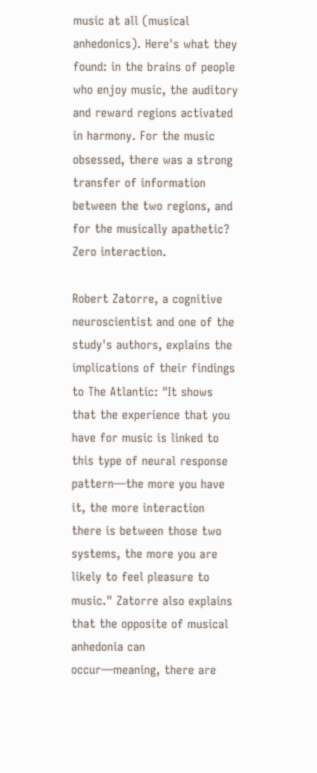music at all (musical anhedonics). Here's what they found: in the brains of people who enjoy music, the auditory and reward regions activated in harmony. For the music obsessed, there was a strong transfer of information between the two regions, and for the musically apathetic? Zero interaction.

Robert Zatorre, a cognitive neuroscientist and one of the study's authors, explains the implications of their findings to The Atlantic: "It shows that the experience that you have for music is linked to this type of neural response pattern—the more you have it, the more interaction there is between those two systems, the more you are likely to feel pleasure to music." Zatorre also explains that the opposite of musical anhedonia can occur—meaning, there are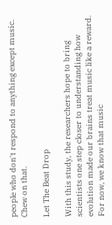people who don't respond to anything except music. Chew on that.

Let The Beat Drop

With this study, the researchers hope to bring scientists one step closer to understanding how evolution made our brains treat music like a reward. For now, we know that music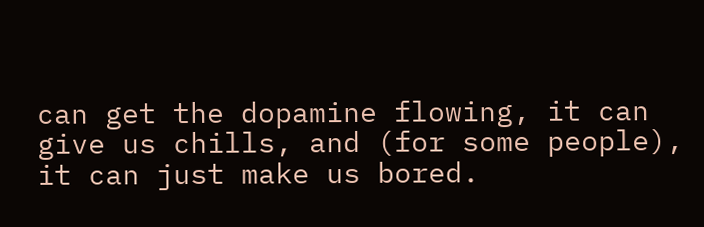can get the dopamine flowing, it can give us chills, and (for some people), it can just make us bored.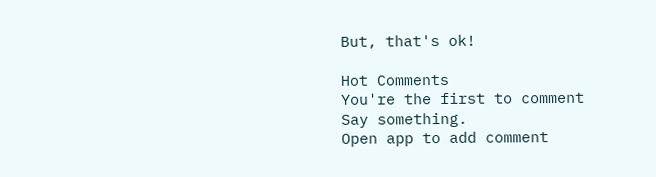But, that's ok!

Hot Comments
You're the first to comment
Say something.
Open app to add comment